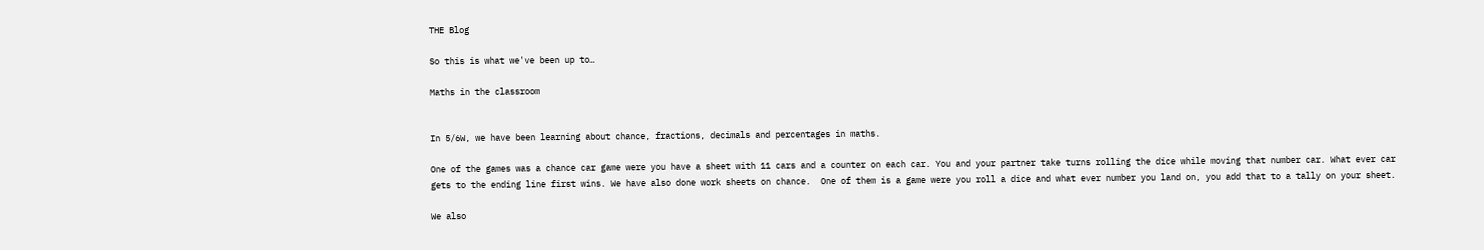THE Blog

So this is what we've been up to…

Maths in the classroom


In 5/6W, we have been learning about chance, fractions, decimals and percentages in maths.

One of the games was a chance car game were you have a sheet with 11 cars and a counter on each car. You and your partner take turns rolling the dice while moving that number car. What ever car gets to the ending line first wins. We have also done work sheets on chance.  One of them is a game were you roll a dice and what ever number you land on, you add that to a tally on your sheet.

We also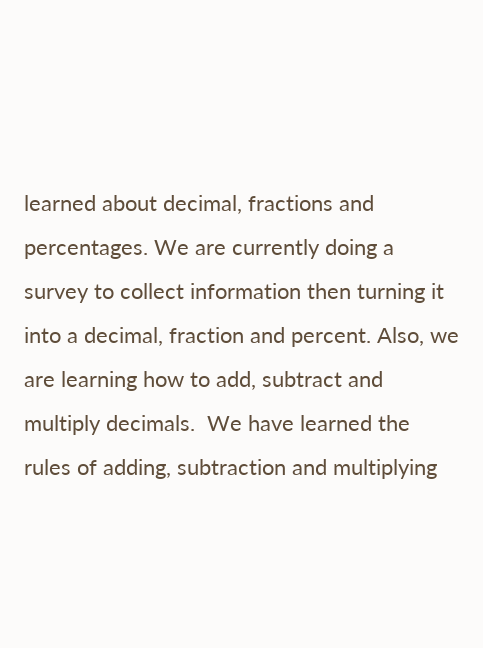learned about decimal, fractions and percentages. We are currently doing a survey to collect information then turning it into a decimal, fraction and percent. Also, we are learning how to add, subtract and multiply decimals.  We have learned the rules of adding, subtraction and multiplying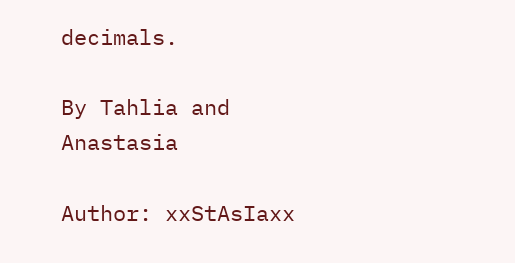decimals.

By Tahlia and Anastasia

Author: xxStAsIaxx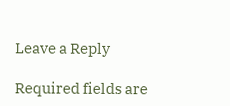Leave a Reply

Required fields are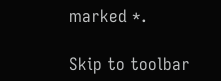marked *.

Skip to toolbar